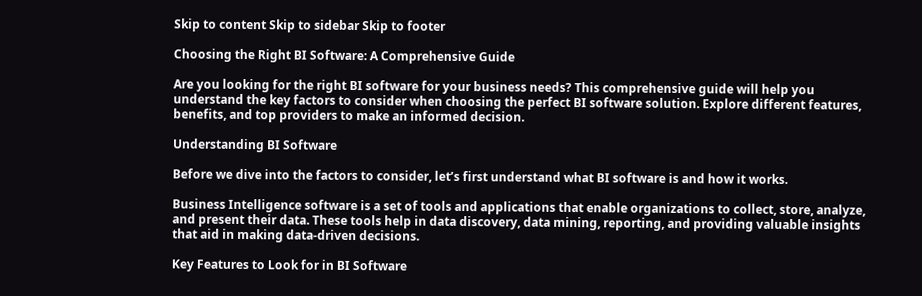Skip to content Skip to sidebar Skip to footer

Choosing the Right BI Software: A Comprehensive Guide

Are you looking for the right BI software for your business needs? This comprehensive guide will help you understand the key factors to consider when choosing the perfect BI software solution. Explore different features, benefits, and top providers to make an informed decision.

Understanding BI Software

Before we dive into the factors to consider, let’s first understand what BI software is and how it works.

Business Intelligence software is a set of tools and applications that enable organizations to collect, store, analyze, and present their data. These tools help in data discovery, data mining, reporting, and providing valuable insights that aid in making data-driven decisions.

Key Features to Look for in BI Software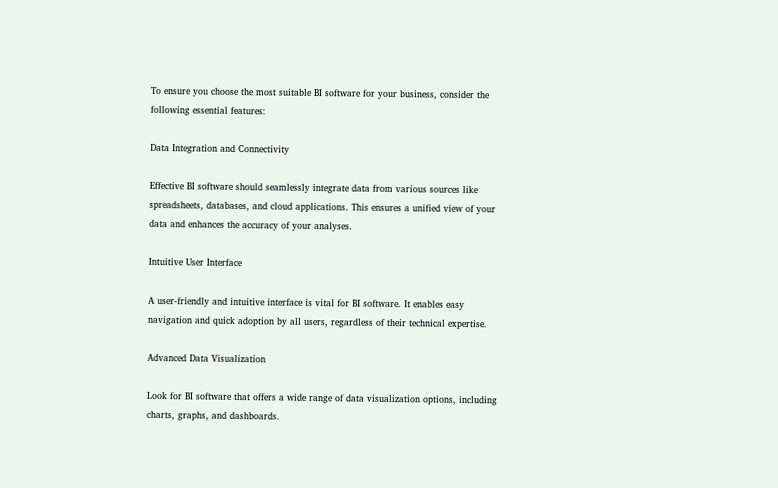To ensure you choose the most suitable BI software for your business, consider the following essential features:

Data Integration and Connectivity

Effective BI software should seamlessly integrate data from various sources like spreadsheets, databases, and cloud applications. This ensures a unified view of your data and enhances the accuracy of your analyses.

Intuitive User Interface

A user-friendly and intuitive interface is vital for BI software. It enables easy navigation and quick adoption by all users, regardless of their technical expertise.

Advanced Data Visualization

Look for BI software that offers a wide range of data visualization options, including charts, graphs, and dashboards.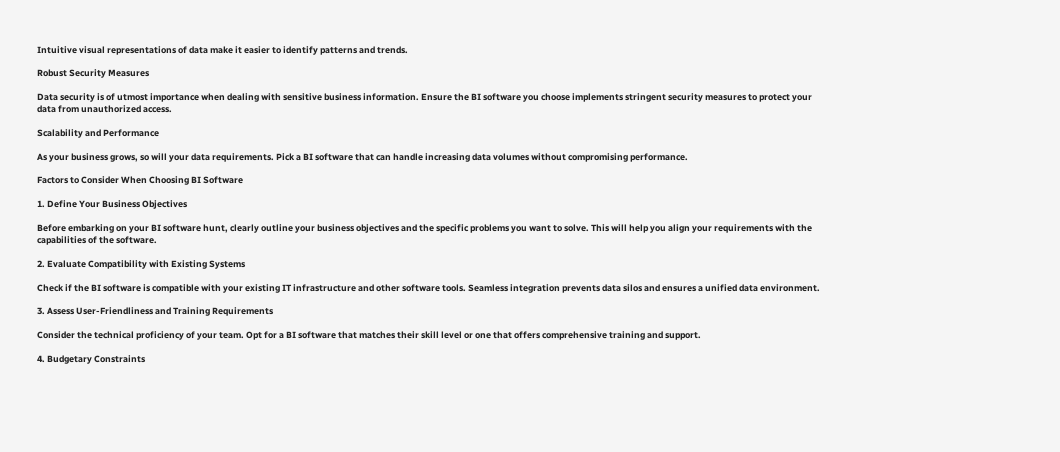Intuitive visual representations of data make it easier to identify patterns and trends.

Robust Security Measures

Data security is of utmost importance when dealing with sensitive business information. Ensure the BI software you choose implements stringent security measures to protect your data from unauthorized access.

Scalability and Performance

As your business grows, so will your data requirements. Pick a BI software that can handle increasing data volumes without compromising performance.

Factors to Consider When Choosing BI Software

1. Define Your Business Objectives

Before embarking on your BI software hunt, clearly outline your business objectives and the specific problems you want to solve. This will help you align your requirements with the capabilities of the software.

2. Evaluate Compatibility with Existing Systems

Check if the BI software is compatible with your existing IT infrastructure and other software tools. Seamless integration prevents data silos and ensures a unified data environment.

3. Assess User-Friendliness and Training Requirements

Consider the technical proficiency of your team. Opt for a BI software that matches their skill level or one that offers comprehensive training and support.

4. Budgetary Constraints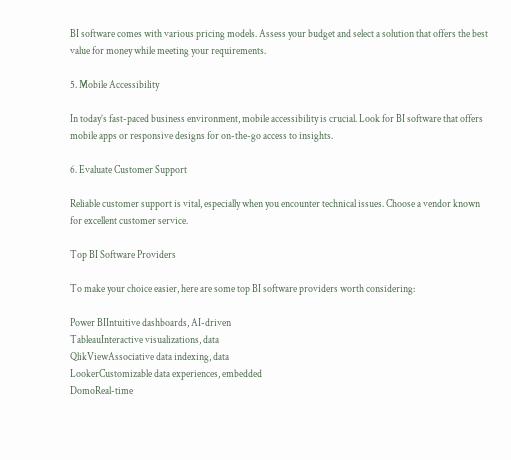BI software comes with various pricing models. Assess your budget and select a solution that offers the best value for money while meeting your requirements.

5. Mobile Accessibility

In today’s fast-paced business environment, mobile accessibility is crucial. Look for BI software that offers mobile apps or responsive designs for on-the-go access to insights.

6. Evaluate Customer Support

Reliable customer support is vital, especially when you encounter technical issues. Choose a vendor known for excellent customer service.

Top BI Software Providers

To make your choice easier, here are some top BI software providers worth considering:

Power BIIntuitive dashboards, AI-driven
TableauInteractive visualizations, data
QlikViewAssociative data indexing, data
LookerCustomizable data experiences, embedded
DomoReal-time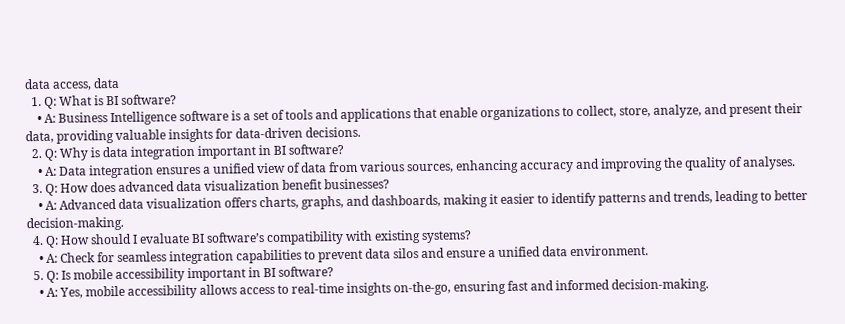data access, data
  1. Q: What is BI software?
    • A: Business Intelligence software is a set of tools and applications that enable organizations to collect, store, analyze, and present their data, providing valuable insights for data-driven decisions.
  2. Q: Why is data integration important in BI software?
    • A: Data integration ensures a unified view of data from various sources, enhancing accuracy and improving the quality of analyses.
  3. Q: How does advanced data visualization benefit businesses?
    • A: Advanced data visualization offers charts, graphs, and dashboards, making it easier to identify patterns and trends, leading to better decision-making.
  4. Q: How should I evaluate BI software’s compatibility with existing systems?
    • A: Check for seamless integration capabilities to prevent data silos and ensure a unified data environment.
  5. Q: Is mobile accessibility important in BI software?
    • A: Yes, mobile accessibility allows access to real-time insights on-the-go, ensuring fast and informed decision-making.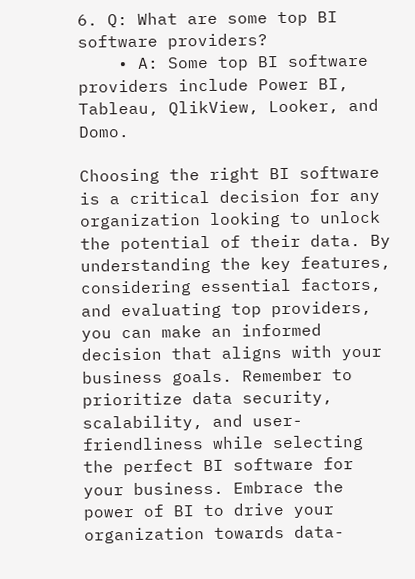6. Q: What are some top BI software providers?
    • A: Some top BI software providers include Power BI, Tableau, QlikView, Looker, and Domo.

Choosing the right BI software is a critical decision for any organization looking to unlock the potential of their data. By understanding the key features, considering essential factors, and evaluating top providers, you can make an informed decision that aligns with your business goals. Remember to prioritize data security, scalability, and user-friendliness while selecting the perfect BI software for your business. Embrace the power of BI to drive your organization towards data-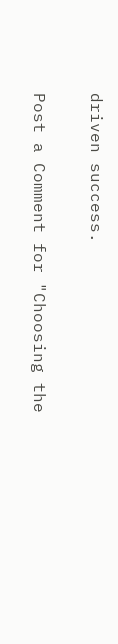driven success.

Post a Comment for "Choosing the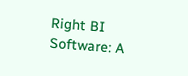Right BI Software: A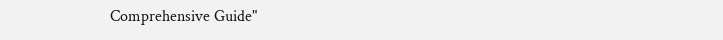Comprehensive Guide"